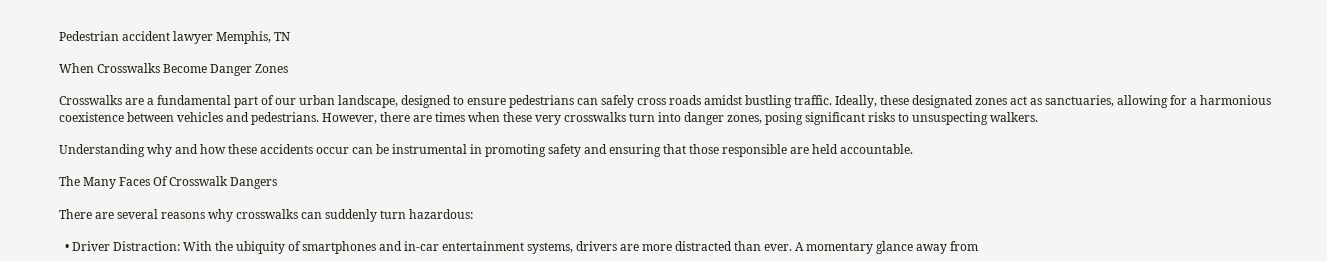Pedestrian accident lawyer Memphis, TN

When Crosswalks Become Danger Zones

Crosswalks are a fundamental part of our urban landscape, designed to ensure pedestrians can safely cross roads amidst bustling traffic. Ideally, these designated zones act as sanctuaries, allowing for a harmonious coexistence between vehicles and pedestrians. However, there are times when these very crosswalks turn into danger zones, posing significant risks to unsuspecting walkers.

Understanding why and how these accidents occur can be instrumental in promoting safety and ensuring that those responsible are held accountable.

The Many Faces Of Crosswalk Dangers

There are several reasons why crosswalks can suddenly turn hazardous:

  • Driver Distraction: With the ubiquity of smartphones and in-car entertainment systems, drivers are more distracted than ever. A momentary glance away from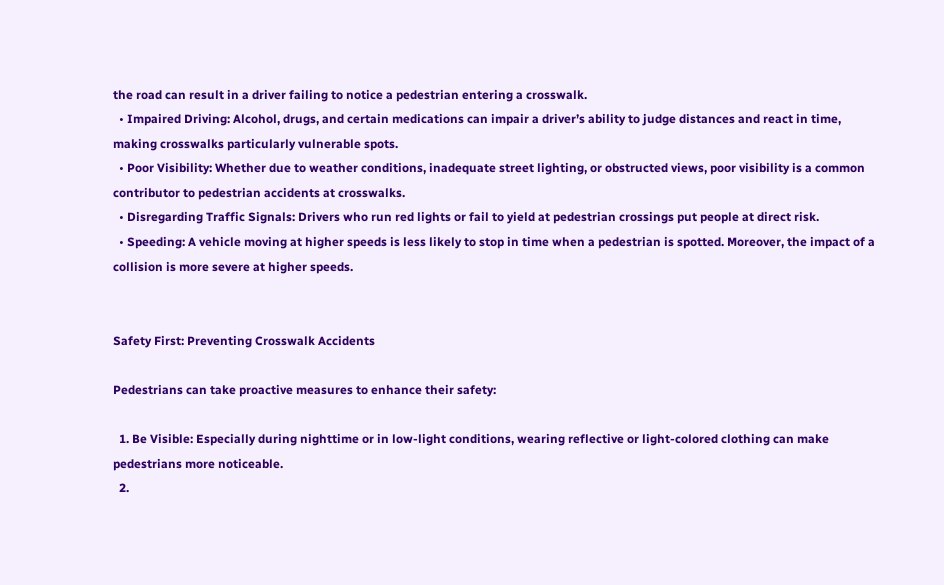the road can result in a driver failing to notice a pedestrian entering a crosswalk.
  • Impaired Driving: Alcohol, drugs, and certain medications can impair a driver’s ability to judge distances and react in time, making crosswalks particularly vulnerable spots.
  • Poor Visibility: Whether due to weather conditions, inadequate street lighting, or obstructed views, poor visibility is a common contributor to pedestrian accidents at crosswalks.
  • Disregarding Traffic Signals: Drivers who run red lights or fail to yield at pedestrian crossings put people at direct risk.
  • Speeding: A vehicle moving at higher speeds is less likely to stop in time when a pedestrian is spotted. Moreover, the impact of a collision is more severe at higher speeds.


Safety First: Preventing Crosswalk Accidents

Pedestrians can take proactive measures to enhance their safety:

  1. Be Visible: Especially during nighttime or in low-light conditions, wearing reflective or light-colored clothing can make pedestrians more noticeable.
  2.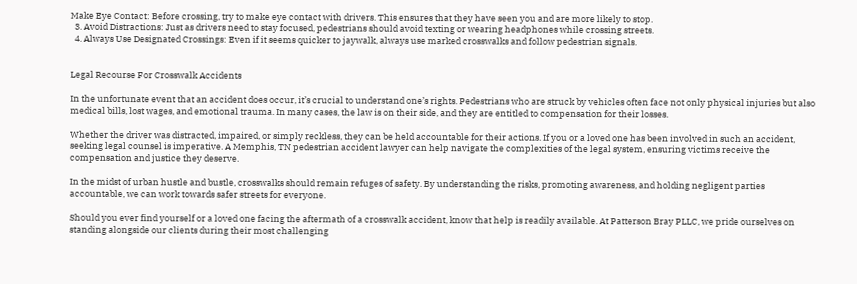Make Eye Contact: Before crossing, try to make eye contact with drivers. This ensures that they have seen you and are more likely to stop.
  3. Avoid Distractions: Just as drivers need to stay focused, pedestrians should avoid texting or wearing headphones while crossing streets.
  4. Always Use Designated Crossings: Even if it seems quicker to jaywalk, always use marked crosswalks and follow pedestrian signals.


Legal Recourse For Crosswalk Accidents

In the unfortunate event that an accident does occur, it’s crucial to understand one’s rights. Pedestrians who are struck by vehicles often face not only physical injuries but also medical bills, lost wages, and emotional trauma. In many cases, the law is on their side, and they are entitled to compensation for their losses.

Whether the driver was distracted, impaired, or simply reckless, they can be held accountable for their actions. If you or a loved one has been involved in such an accident, seeking legal counsel is imperative. A Memphis, TN pedestrian accident lawyer can help navigate the complexities of the legal system, ensuring victims receive the compensation and justice they deserve.

In the midst of urban hustle and bustle, crosswalks should remain refuges of safety. By understanding the risks, promoting awareness, and holding negligent parties accountable, we can work towards safer streets for everyone.

Should you ever find yourself or a loved one facing the aftermath of a crosswalk accident, know that help is readily available. At Patterson Bray PLLC, we pride ourselves on standing alongside our clients during their most challenging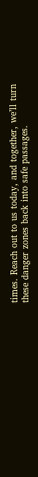times. Reach out to us today, and together, we’ll turn these danger zones back into safe passages.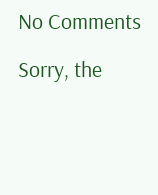No Comments

Sorry, the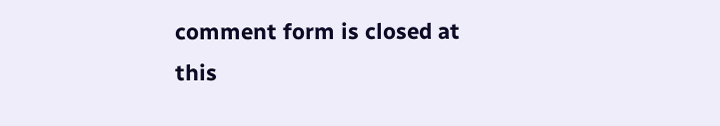comment form is closed at this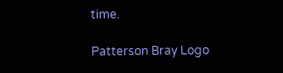time.

Patterson Bray Logo